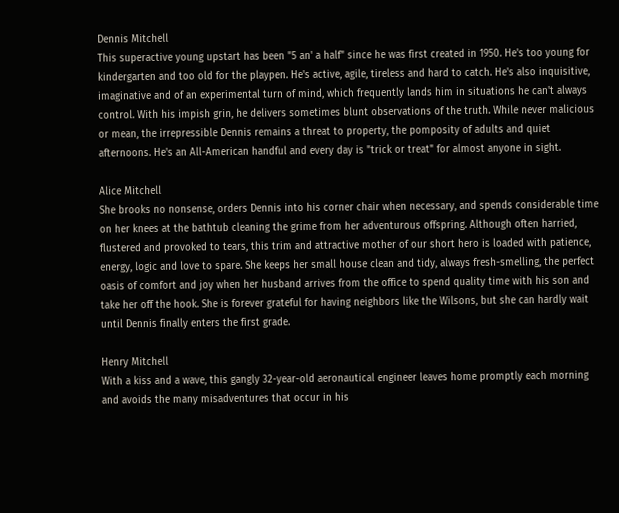Dennis Mitchell
This superactive young upstart has been "5 an' a half" since he was first created in 1950. He's too young for kindergarten and too old for the playpen. He's active, agile, tireless and hard to catch. He's also inquisitive, imaginative and of an experimental turn of mind, which frequently lands him in situations he can't always control. With his impish grin, he delivers sometimes blunt observations of the truth. While never malicious or mean, the irrepressible Dennis remains a threat to property, the pomposity of adults and quiet afternoons. He's an All-American handful and every day is "trick or treat" for almost anyone in sight.

Alice Mitchell
She brooks no nonsense, orders Dennis into his corner chair when necessary, and spends considerable time on her knees at the bathtub cleaning the grime from her adventurous offspring. Although often harried, flustered and provoked to tears, this trim and attractive mother of our short hero is loaded with patience, energy, logic and love to spare. She keeps her small house clean and tidy, always fresh-smelling, the perfect oasis of comfort and joy when her husband arrives from the office to spend quality time with his son and take her off the hook. She is forever grateful for having neighbors like the Wilsons, but she can hardly wait until Dennis finally enters the first grade.

Henry Mitchell
With a kiss and a wave, this gangly 32-year-old aeronautical engineer leaves home promptly each morning and avoids the many misadventures that occur in his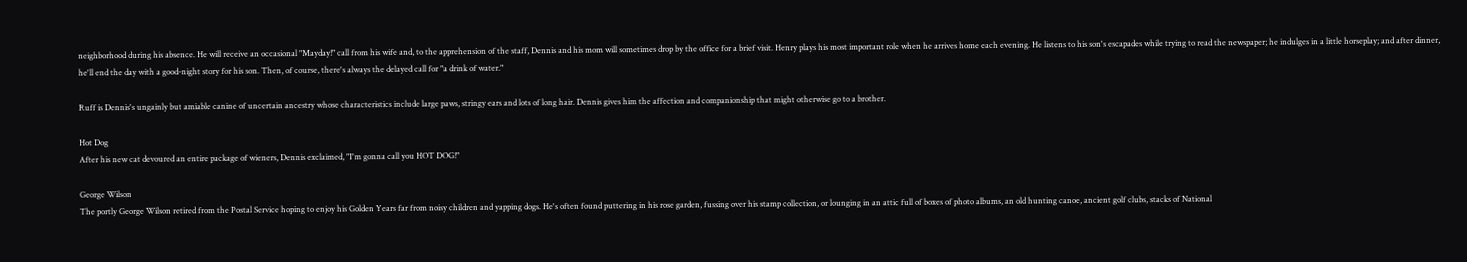neighborhood during his absence. He will receive an occasional "Mayday!" call from his wife and, to the apprehension of the staff, Dennis and his mom will sometimes drop by the office for a brief visit. Henry plays his most important role when he arrives home each evening. He listens to his son's escapades while trying to read the newspaper; he indulges in a little horseplay; and after dinner, he'll end the day with a good-night story for his son. Then, of course, there's always the delayed call for "a drink of water."

Ruff is Dennis's ungainly but amiable canine of uncertain ancestry whose characteristics include large paws, stringy ears and lots of long hair. Dennis gives him the affection and companionship that might otherwise go to a brother.

Hot Dog
After his new cat devoured an entire package of wieners, Dennis exclaimed, "I'm gonna call you HOT DOG!"

George Wilson
The portly George Wilson retired from the Postal Service hoping to enjoy his Golden Years far from noisy children and yapping dogs. He's often found puttering in his rose garden, fussing over his stamp collection, or lounging in an attic full of boxes of photo albums, an old hunting canoe, ancient golf clubs, stacks of National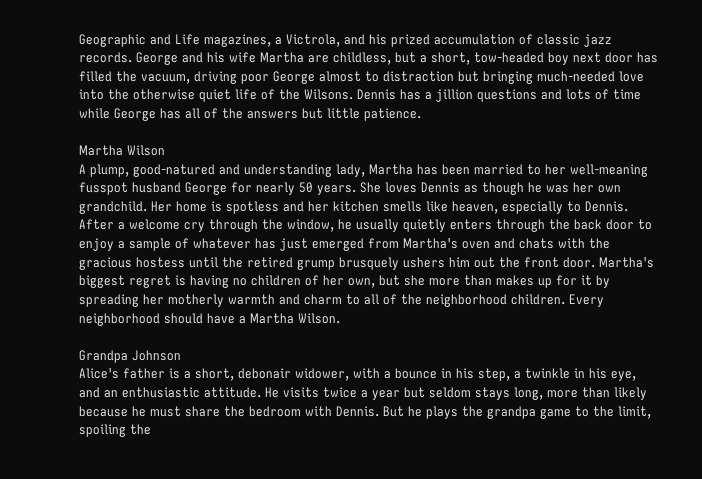Geographic and Life magazines, a Victrola, and his prized accumulation of classic jazz records. George and his wife Martha are childless, but a short, tow-headed boy next door has filled the vacuum, driving poor George almost to distraction but bringing much-needed love into the otherwise quiet life of the Wilsons. Dennis has a jillion questions and lots of time while George has all of the answers but little patience.

Martha Wilson
A plump, good-natured and understanding lady, Martha has been married to her well-meaning fusspot husband George for nearly 50 years. She loves Dennis as though he was her own grandchild. Her home is spotless and her kitchen smells like heaven, especially to Dennis. After a welcome cry through the window, he usually quietly enters through the back door to enjoy a sample of whatever has just emerged from Martha's oven and chats with the gracious hostess until the retired grump brusquely ushers him out the front door. Martha's biggest regret is having no children of her own, but she more than makes up for it by spreading her motherly warmth and charm to all of the neighborhood children. Every neighborhood should have a Martha Wilson.

Grandpa Johnson
Alice's father is a short, debonair widower, with a bounce in his step, a twinkle in his eye, and an enthusiastic attitude. He visits twice a year but seldom stays long, more than likely because he must share the bedroom with Dennis. But he plays the grandpa game to the limit, spoiling the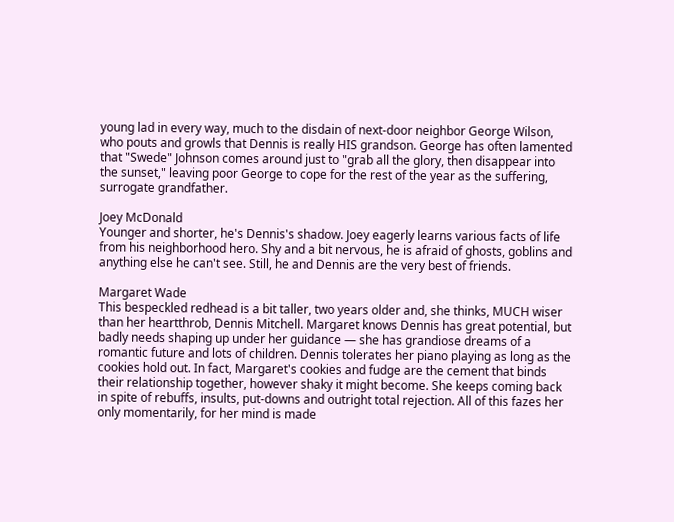young lad in every way, much to the disdain of next-door neighbor George Wilson, who pouts and growls that Dennis is really HIS grandson. George has often lamented that "Swede" Johnson comes around just to "grab all the glory, then disappear into the sunset," leaving poor George to cope for the rest of the year as the suffering, surrogate grandfather.

Joey McDonald
Younger and shorter, he's Dennis's shadow. Joey eagerly learns various facts of life from his neighborhood hero. Shy and a bit nervous, he is afraid of ghosts, goblins and anything else he can't see. Still, he and Dennis are the very best of friends.

Margaret Wade
This bespeckled redhead is a bit taller, two years older and, she thinks, MUCH wiser than her heartthrob, Dennis Mitchell. Margaret knows Dennis has great potential, but badly needs shaping up under her guidance — she has grandiose dreams of a romantic future and lots of children. Dennis tolerates her piano playing as long as the cookies hold out. In fact, Margaret's cookies and fudge are the cement that binds their relationship together, however shaky it might become. She keeps coming back in spite of rebuffs, insults, put-downs and outright total rejection. All of this fazes her only momentarily, for her mind is made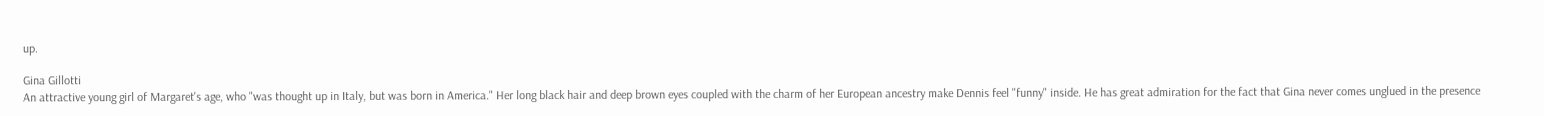up.

Gina Gillotti
An attractive young girl of Margaret's age, who "was thought up in Italy, but was born in America." Her long black hair and deep brown eyes coupled with the charm of her European ancestry make Dennis feel "funny" inside. He has great admiration for the fact that Gina never comes unglued in the presence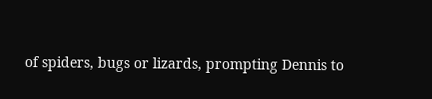of spiders, bugs or lizards, prompting Dennis to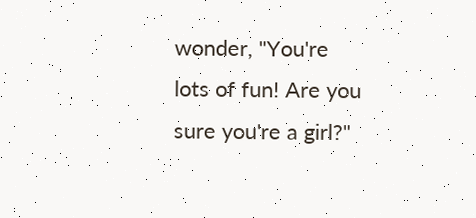wonder, "You're lots of fun! Are you sure you're a girl?"